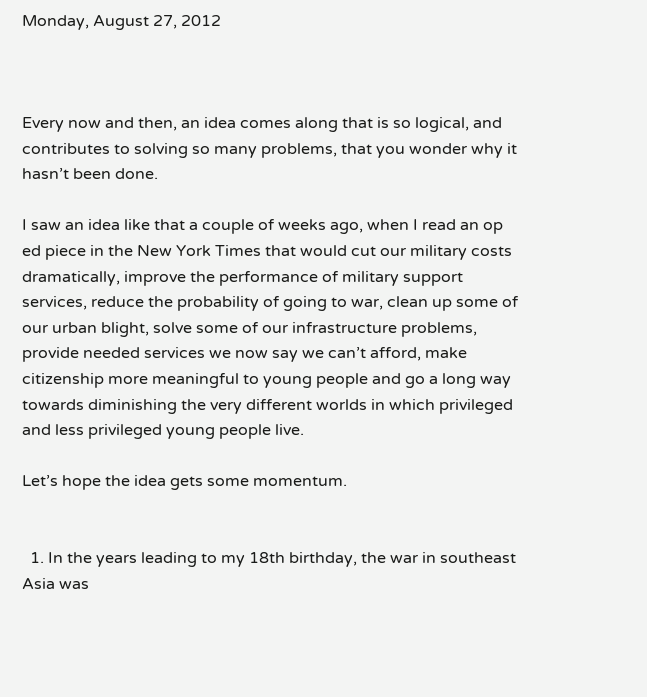Monday, August 27, 2012



Every now and then, an idea comes along that is so logical, and contributes to solving so many problems, that you wonder why it hasn’t been done.

I saw an idea like that a couple of weeks ago, when I read an op ed piece in the New York Times that would cut our military costs dramatically, improve the performance of military support services, reduce the probability of going to war, clean up some of our urban blight, solve some of our infrastructure problems, provide needed services we now say we can’t afford, make citizenship more meaningful to young people and go a long way towards diminishing the very different worlds in which privileged and less privileged young people live.

Let’s hope the idea gets some momentum.


  1. In the years leading to my 18th birthday, the war in southeast Asia was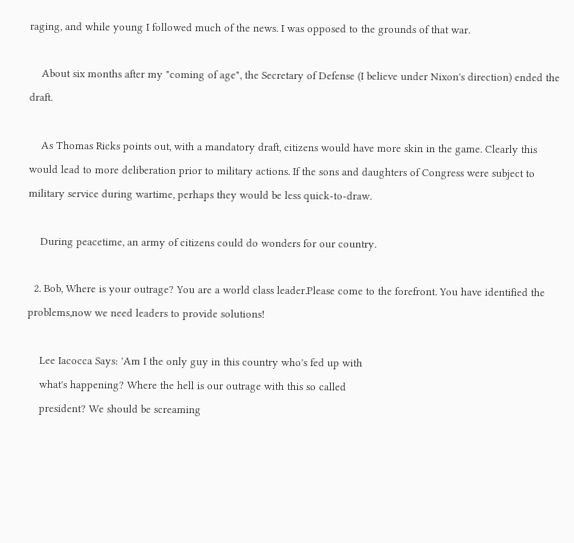raging, and while young I followed much of the news. I was opposed to the grounds of that war.

    About six months after my "coming of age", the Secretary of Defense (I believe under Nixon's direction) ended the draft.

    As Thomas Ricks points out, with a mandatory draft, citizens would have more skin in the game. Clearly this would lead to more deliberation prior to military actions. If the sons and daughters of Congress were subject to military service during wartime, perhaps they would be less quick-to-draw.

    During peacetime, an army of citizens could do wonders for our country.

  2. Bob, Where is your outrage? You are a world class leader.Please come to the forefront. You have identified the problems,now we need leaders to provide solutions!

    Lee Iacocca Says: 'Am I the only guy in this country who's fed up with
    what's happening? Where the hell is our outrage with this so called
    president? We should be screaming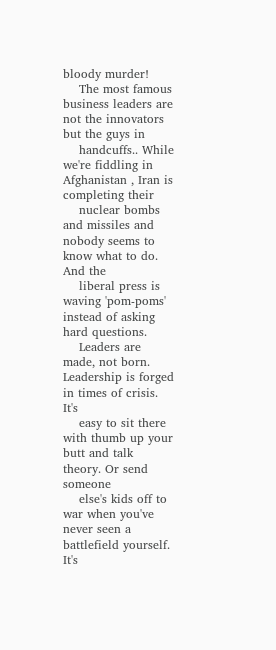bloody murder!
    The most famous business leaders are not the innovators but the guys in
    handcuffs.. While we're fiddling in Afghanistan , Iran is completing their
    nuclear bombs and missiles and nobody seems to know what to do. And the
    liberal press is waving 'pom-poms' instead of asking hard questions.
    Leaders are made, not born. Leadership is forged in times of crisis. It's
    easy to sit there with thumb up your butt and talk theory. Or send someone
    else's kids off to war when you've never seen a battlefield yourself. It's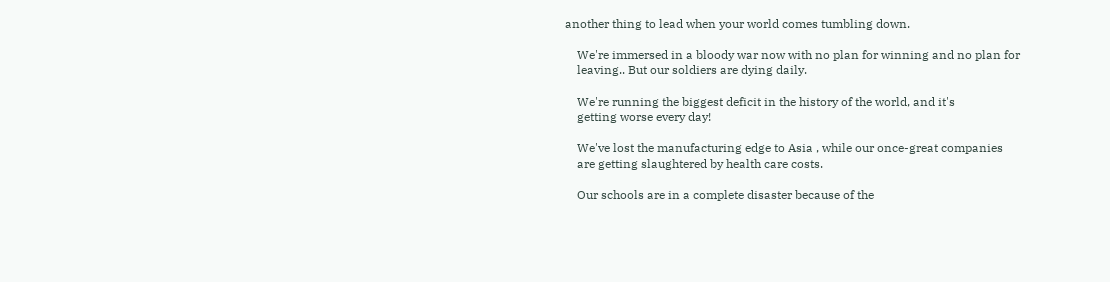another thing to lead when your world comes tumbling down.

    We're immersed in a bloody war now with no plan for winning and no plan for
    leaving.. But our soldiers are dying daily.

    We're running the biggest deficit in the history of the world, and it's
    getting worse every day!

    We've lost the manufacturing edge to Asia , while our once-great companies
    are getting slaughtered by health care costs.

    Our schools are in a complete disaster because of the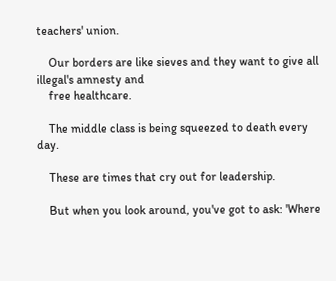teachers' union.

    Our borders are like sieves and they want to give all illegal's amnesty and
    free healthcare.

    The middle class is being squeezed to death every day.

    These are times that cry out for leadership.

    But when you look around, you've got to ask: 'Where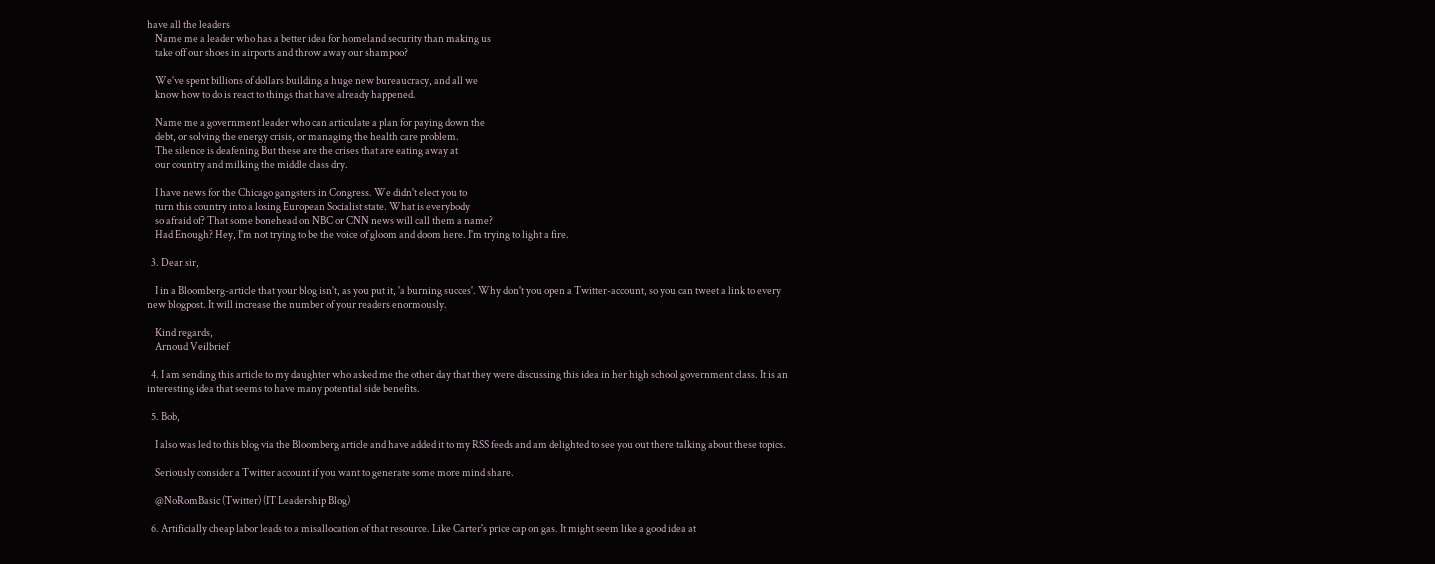have all the leaders
    Name me a leader who has a better idea for homeland security than making us
    take off our shoes in airports and throw away our shampoo?

    We've spent billions of dollars building a huge new bureaucracy, and all we
    know how to do is react to things that have already happened.

    Name me a government leader who can articulate a plan for paying down the
    debt, or solving the energy crisis, or managing the health care problem.
    The silence is deafening But these are the crises that are eating away at
    our country and milking the middle class dry.

    I have news for the Chicago gangsters in Congress. We didn't elect you to
    turn this country into a losing European Socialist state. What is everybody
    so afraid of? That some bonehead on NBC or CNN news will call them a name?
    Had Enough? Hey, I'm not trying to be the voice of gloom and doom here. I'm trying to light a fire.

  3. Dear sir,

    I in a Bloomberg-article that your blog isn't, as you put it, 'a burning succes'. Why don't you open a Twitter-account, so you can tweet a link to every new blogpost. It will increase the number of your readers enormously.

    Kind regards,
    Arnoud Veilbrief

  4. I am sending this article to my daughter who asked me the other day that they were discussing this idea in her high school government class. It is an interesting idea that seems to have many potential side benefits.

  5. Bob,

    I also was led to this blog via the Bloomberg article and have added it to my RSS feeds and am delighted to see you out there talking about these topics.

    Seriously consider a Twitter account if you want to generate some more mind share.

    @NoRomBasic (Twitter) (IT Leadership Blog)

  6. Artificially cheap labor leads to a misallocation of that resource. Like Carter's price cap on gas. It might seem like a good idea at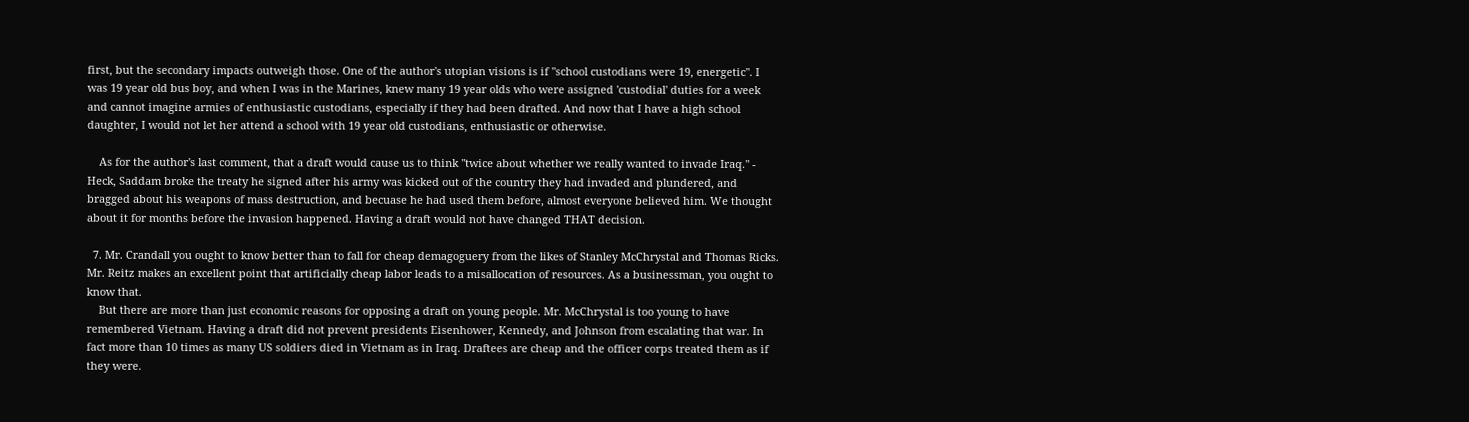first, but the secondary impacts outweigh those. One of the author's utopian visions is if "school custodians were 19, energetic". I was 19 year old bus boy, and when I was in the Marines, knew many 19 year olds who were assigned 'custodial' duties for a week and cannot imagine armies of enthusiastic custodians, especially if they had been drafted. And now that I have a high school daughter, I would not let her attend a school with 19 year old custodians, enthusiastic or otherwise.

    As for the author's last comment, that a draft would cause us to think "twice about whether we really wanted to invade Iraq." - Heck, Saddam broke the treaty he signed after his army was kicked out of the country they had invaded and plundered, and bragged about his weapons of mass destruction, and becuase he had used them before, almost everyone believed him. We thought about it for months before the invasion happened. Having a draft would not have changed THAT decision.

  7. Mr. Crandall you ought to know better than to fall for cheap demagoguery from the likes of Stanley McChrystal and Thomas Ricks. Mr. Reitz makes an excellent point that artificially cheap labor leads to a misallocation of resources. As a businessman, you ought to know that.
    But there are more than just economic reasons for opposing a draft on young people. Mr. McChrystal is too young to have remembered Vietnam. Having a draft did not prevent presidents Eisenhower, Kennedy, and Johnson from escalating that war. In fact more than 10 times as many US soldiers died in Vietnam as in Iraq. Draftees are cheap and the officer corps treated them as if they were.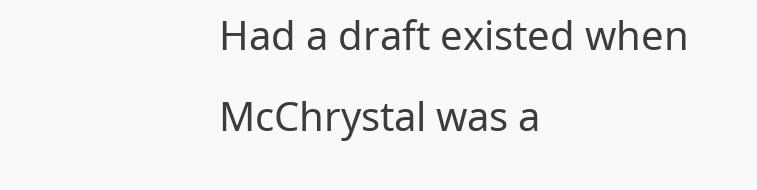Had a draft existed when McChrystal was a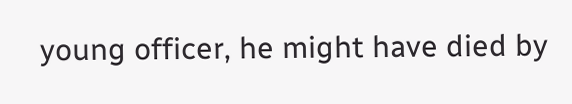young officer, he might have died by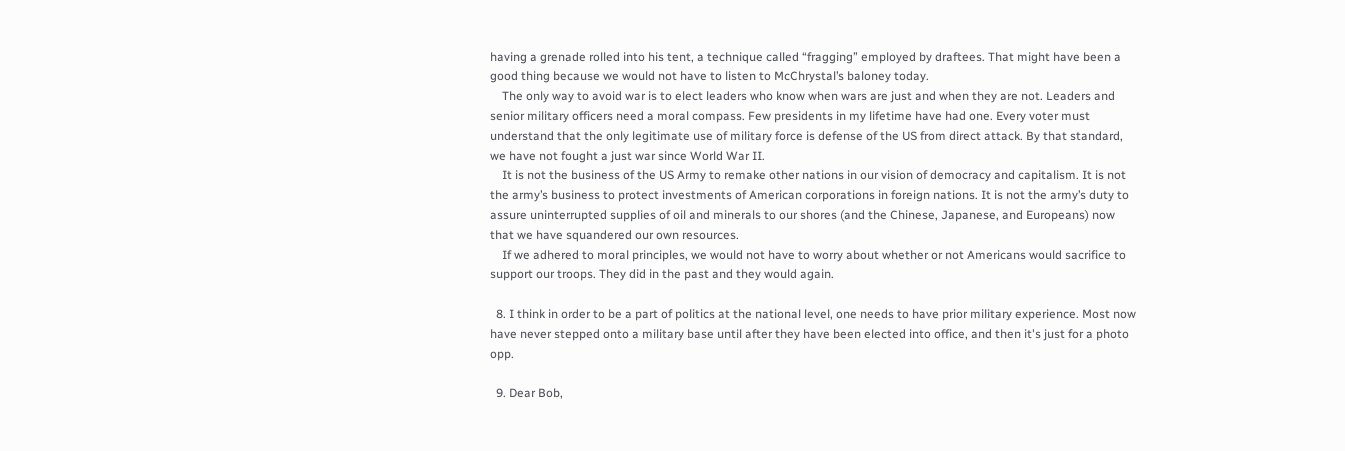having a grenade rolled into his tent, a technique called “fragging” employed by draftees. That might have been a good thing because we would not have to listen to McChrystal’s baloney today.
    The only way to avoid war is to elect leaders who know when wars are just and when they are not. Leaders and senior military officers need a moral compass. Few presidents in my lifetime have had one. Every voter must understand that the only legitimate use of military force is defense of the US from direct attack. By that standard, we have not fought a just war since World War II.
    It is not the business of the US Army to remake other nations in our vision of democracy and capitalism. It is not the army’s business to protect investments of American corporations in foreign nations. It is not the army’s duty to assure uninterrupted supplies of oil and minerals to our shores (and the Chinese, Japanese, and Europeans) now that we have squandered our own resources.
    If we adhered to moral principles, we would not have to worry about whether or not Americans would sacrifice to support our troops. They did in the past and they would again.

  8. I think in order to be a part of politics at the national level, one needs to have prior military experience. Most now have never stepped onto a military base until after they have been elected into office, and then it's just for a photo opp.

  9. Dear Bob,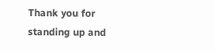Thank you for standing up and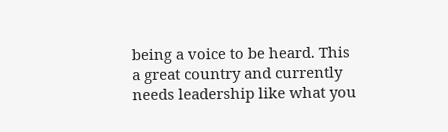being a voice to be heard. This a great country and currently needs leadership like what you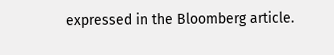expressed in the Bloomberg article.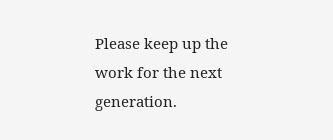Please keep up the work for the next generation.